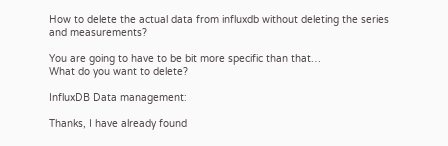How to delete the actual data from influxdb without deleting the series and measurements?

You are going to have to be bit more specific than that…
What do you want to delete?

InfluxDB Data management:

Thanks, I have already found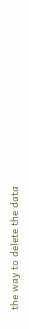the way to delete the data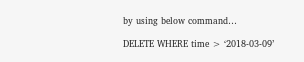by using below command…

DELETE WHERE time > ‘2018-03-09’